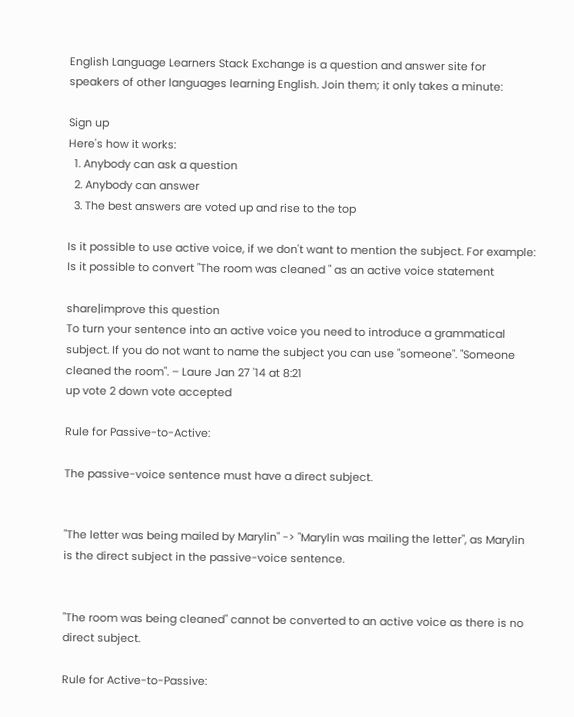English Language Learners Stack Exchange is a question and answer site for speakers of other languages learning English. Join them; it only takes a minute:

Sign up
Here's how it works:
  1. Anybody can ask a question
  2. Anybody can answer
  3. The best answers are voted up and rise to the top

Is it possible to use active voice, if we don't want to mention the subject. For example: Is it possible to convert "The room was cleaned " as an active voice statement

share|improve this question
To turn your sentence into an active voice you need to introduce a grammatical subject. If you do not want to name the subject you can use "someone". "Someone cleaned the room". – Laure Jan 27 '14 at 8:21
up vote 2 down vote accepted

Rule for Passive-to-Active:

The passive-voice sentence must have a direct subject.


"The letter was being mailed by Marylin" -> "Marylin was mailing the letter", as Marylin is the direct subject in the passive-voice sentence.


"The room was being cleaned" cannot be converted to an active voice as there is no direct subject.

Rule for Active-to-Passive: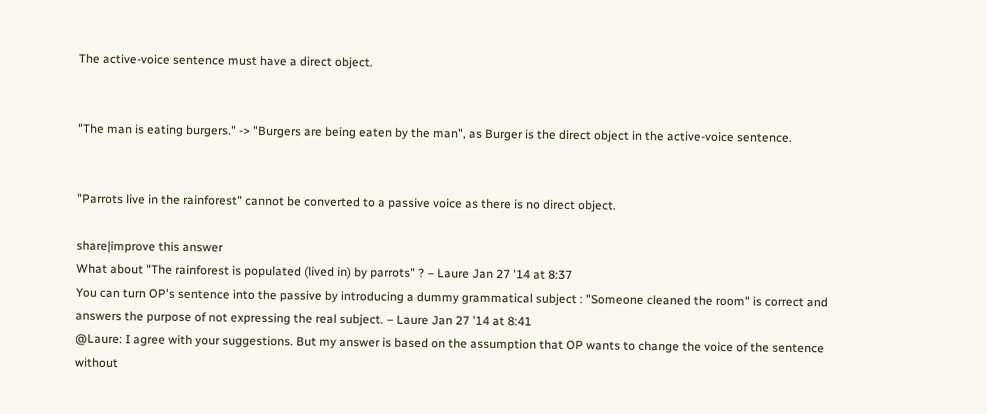The active-voice sentence must have a direct object.


"The man is eating burgers." -> "Burgers are being eaten by the man", as Burger is the direct object in the active-voice sentence.


"Parrots live in the rainforest" cannot be converted to a passive voice as there is no direct object.

share|improve this answer
What about "The rainforest is populated (lived in) by parrots" ? – Laure Jan 27 '14 at 8:37
You can turn OP's sentence into the passive by introducing a dummy grammatical subject : "Someone cleaned the room" is correct and answers the purpose of not expressing the real subject. – Laure Jan 27 '14 at 8:41
@Laure: I agree with your suggestions. But my answer is based on the assumption that OP wants to change the voice of the sentence without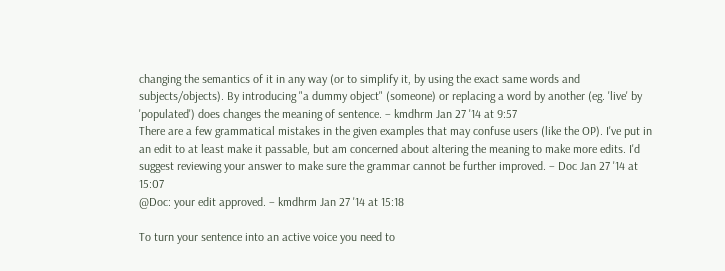changing the semantics of it in any way (or to simplify it, by using the exact same words and subjects/objects). By introducing "a dummy object" (someone) or replacing a word by another (eg. 'live' by 'populated') does changes the meaning of sentence. – kmdhrm Jan 27 '14 at 9:57
There are a few grammatical mistakes in the given examples that may confuse users (like the OP). I've put in an edit to at least make it passable, but am concerned about altering the meaning to make more edits. I'd suggest reviewing your answer to make sure the grammar cannot be further improved. – Doc Jan 27 '14 at 15:07
@Doc: your edit approved. – kmdhrm Jan 27 '14 at 15:18

To turn your sentence into an active voice you need to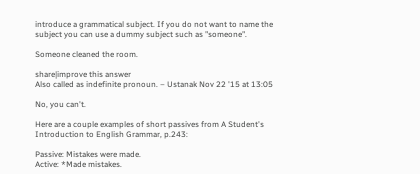introduce a grammatical subject. If you do not want to name the subject you can use a dummy subject such as "someone".

Someone cleaned the room.

share|improve this answer
Also called as indefinite pronoun. – Ustanak Nov 22 '15 at 13:05

No, you can't.

Here are a couple examples of short passives from A Student's Introduction to English Grammar, p.243:

Passive: Mistakes were made.
Active: *Made mistakes.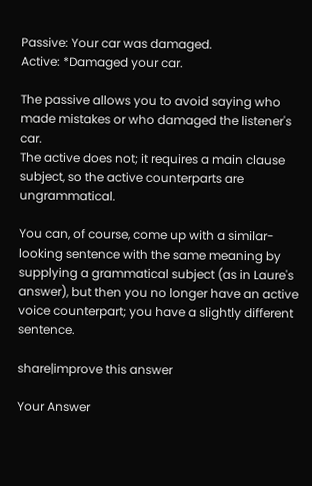Passive: Your car was damaged.
Active: *Damaged your car.

The passive allows you to avoid saying who made mistakes or who damaged the listener's car.
The active does not; it requires a main clause subject, so the active counterparts are ungrammatical.

You can, of course, come up with a similar-looking sentence with the same meaning by supplying a grammatical subject (as in Laure's answer), but then you no longer have an active voice counterpart; you have a slightly different sentence.

share|improve this answer

Your Answer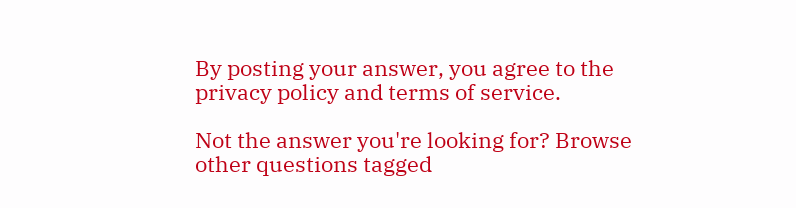By posting your answer, you agree to the privacy policy and terms of service.

Not the answer you're looking for? Browse other questions tagged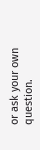or ask your own question.